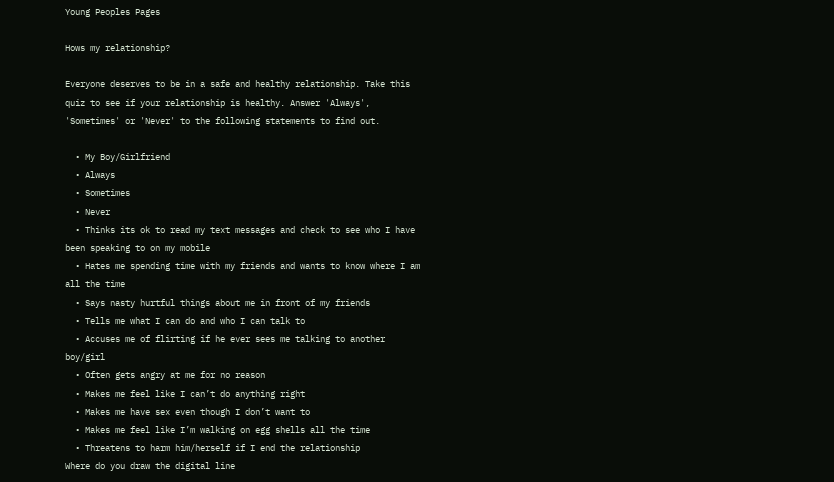Young Peoples Pages

Hows my relationship?

Everyone deserves to be in a safe and healthy relationship. Take this quiz to see if your relationship is healthy. Answer 'Always', 'Sometimes' or 'Never' to the following statements to find out.

  • My Boy/Girlfriend
  • Always
  • Sometimes
  • Never
  • Thinks its ok to read my text messages and check to see who I have been speaking to on my mobile
  • Hates me spending time with my friends and wants to know where I am all the time
  • Says nasty hurtful things about me in front of my friends
  • Tells me what I can do and who I can talk to
  • Accuses me of flirting if he ever sees me talking to another boy/girl
  • Often gets angry at me for no reason
  • Makes me feel like I can’t do anything right
  • Makes me have sex even though I don’t want to
  • Makes me feel like I’m walking on egg shells all the time
  • Threatens to harm him/herself if I end the relationship
Where do you draw the digital line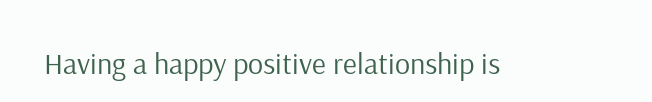Having a happy positive relationship is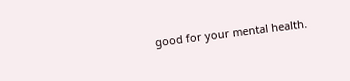good for your mental health.